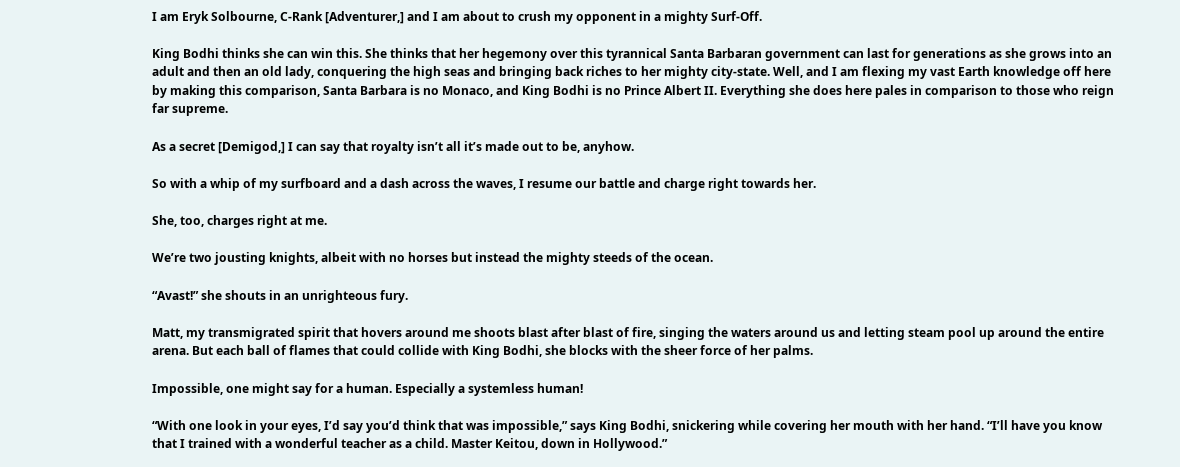I am Eryk Solbourne, C-Rank [Adventurer,] and I am about to crush my opponent in a mighty Surf-Off.

King Bodhi thinks she can win this. She thinks that her hegemony over this tyrannical Santa Barbaran government can last for generations as she grows into an adult and then an old lady, conquering the high seas and bringing back riches to her mighty city-state. Well, and I am flexing my vast Earth knowledge off here by making this comparison, Santa Barbara is no Monaco, and King Bodhi is no Prince Albert II. Everything she does here pales in comparison to those who reign far supreme.

As a secret [Demigod,] I can say that royalty isn’t all it’s made out to be, anyhow.

So with a whip of my surfboard and a dash across the waves, I resume our battle and charge right towards her.

She, too, charges right at me.

We’re two jousting knights, albeit with no horses but instead the mighty steeds of the ocean.

“Avast!” she shouts in an unrighteous fury.

Matt, my transmigrated spirit that hovers around me shoots blast after blast of fire, singing the waters around us and letting steam pool up around the entire arena. But each ball of flames that could collide with King Bodhi, she blocks with the sheer force of her palms.

Impossible, one might say for a human. Especially a systemless human!

“With one look in your eyes, I’d say you’d think that was impossible,” says King Bodhi, snickering while covering her mouth with her hand. “I’ll have you know that I trained with a wonderful teacher as a child. Master Keitou, down in Hollywood.”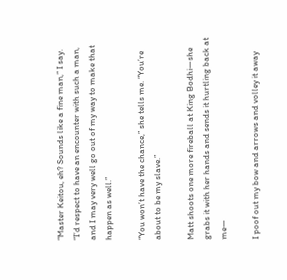“Master Keitou, eh? Sounds like a fine man,” I say. “I’d respect to have an encounter with such a man, and I may very well go out of my way to make that happen as well.”

“You won’t have the chance,” she tells me. “You’re about to be my slave.”

Matt shoots one more fireball at King Bodhi—she grabs it with her hands and sends it hurtling back at me—

I poof out my bow and arrows and volley it away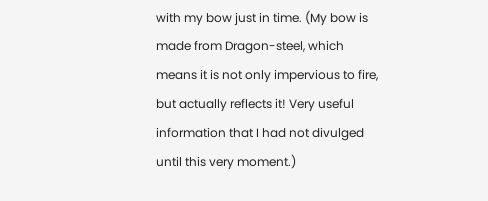with my bow just in time. (My bow is made from Dragon-steel, which means it is not only impervious to fire, but actually reflects it! Very useful information that I had not divulged until this very moment.)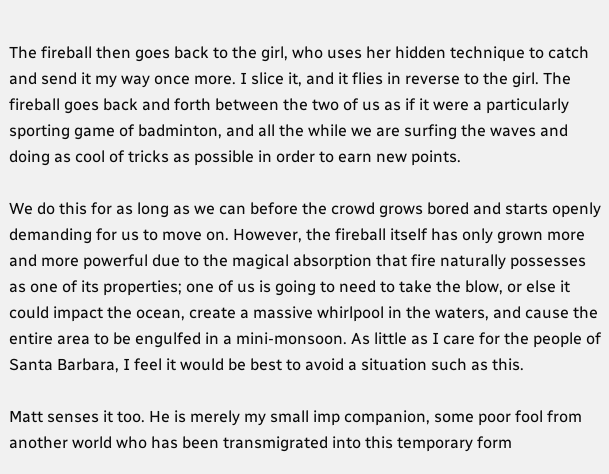The fireball then goes back to the girl, who uses her hidden technique to catch and send it my way once more. I slice it, and it flies in reverse to the girl. The fireball goes back and forth between the two of us as if it were a particularly sporting game of badminton, and all the while we are surfing the waves and doing as cool of tricks as possible in order to earn new points.

We do this for as long as we can before the crowd grows bored and starts openly demanding for us to move on. However, the fireball itself has only grown more and more powerful due to the magical absorption that fire naturally possesses as one of its properties; one of us is going to need to take the blow, or else it could impact the ocean, create a massive whirlpool in the waters, and cause the entire area to be engulfed in a mini-monsoon. As little as I care for the people of Santa Barbara, I feel it would be best to avoid a situation such as this.

Matt senses it too. He is merely my small imp companion, some poor fool from another world who has been transmigrated into this temporary form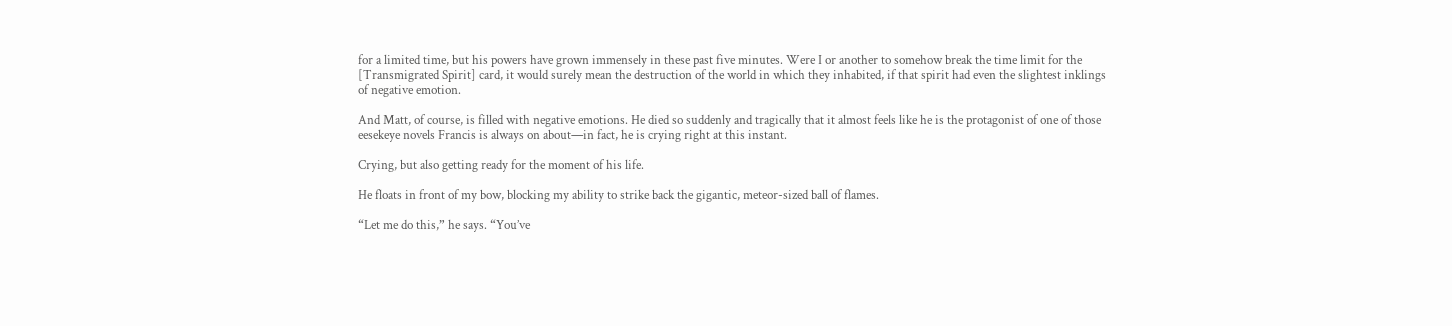for a limited time, but his powers have grown immensely in these past five minutes. Were I or another to somehow break the time limit for the [Transmigrated Spirit] card, it would surely mean the destruction of the world in which they inhabited, if that spirit had even the slightest inklings of negative emotion.

And Matt, of course, is filled with negative emotions. He died so suddenly and tragically that it almost feels like he is the protagonist of one of those eesekeye novels Francis is always on about—in fact, he is crying right at this instant.

Crying, but also getting ready for the moment of his life.

He floats in front of my bow, blocking my ability to strike back the gigantic, meteor-sized ball of flames.

“Let me do this,” he says. “You’ve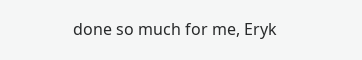done so much for me, Eryk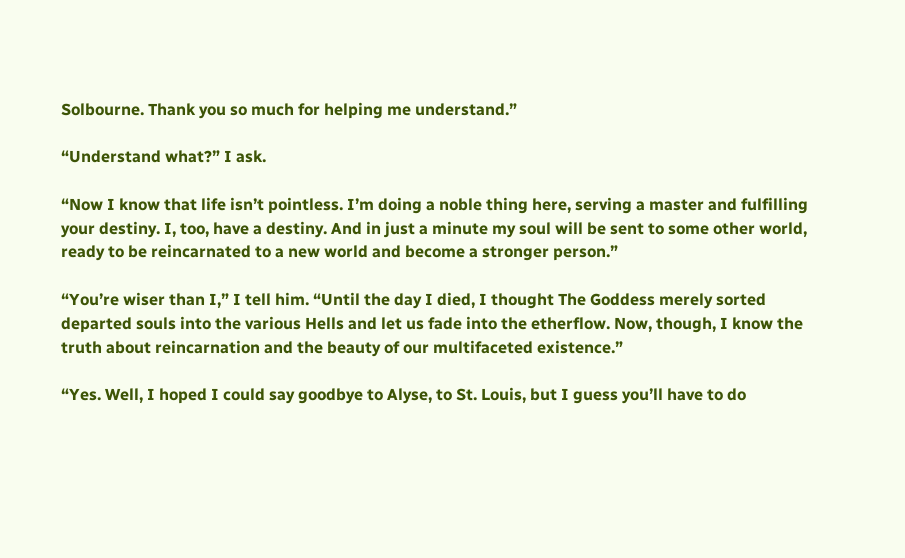Solbourne. Thank you so much for helping me understand.”

“Understand what?” I ask.

“Now I know that life isn’t pointless. I’m doing a noble thing here, serving a master and fulfilling your destiny. I, too, have a destiny. And in just a minute my soul will be sent to some other world, ready to be reincarnated to a new world and become a stronger person.”

“You’re wiser than I,” I tell him. “Until the day I died, I thought The Goddess merely sorted departed souls into the various Hells and let us fade into the etherflow. Now, though, I know the truth about reincarnation and the beauty of our multifaceted existence.”

“Yes. Well, I hoped I could say goodbye to Alyse, to St. Louis, but I guess you’ll have to do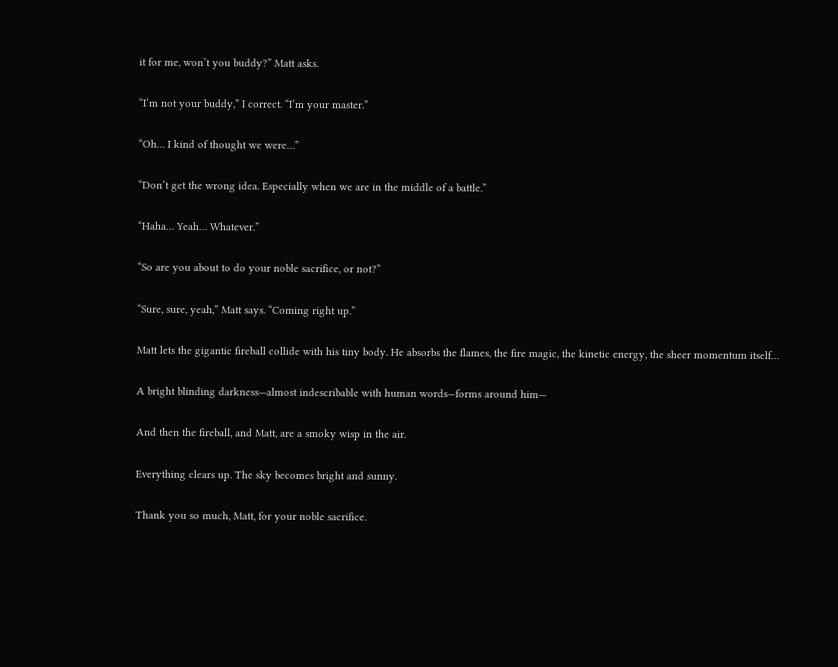it for me, won’t you buddy?” Matt asks.

“I’m not your buddy,” I correct. “I’m your master.”

“Oh… I kind of thought we were…”

“Don’t get the wrong idea. Especially when we are in the middle of a battle.”

“Haha… Yeah… Whatever.”

“So are you about to do your noble sacrifice, or not?”

“Sure, sure, yeah,” Matt says. “Coming right up.”

Matt lets the gigantic fireball collide with his tiny body. He absorbs the flames, the fire magic, the kinetic energy, the sheer momentum itself…

A bright blinding darkness—almost indescribable with human words—forms around him—

And then the fireball, and Matt, are a smoky wisp in the air.

Everything clears up. The sky becomes bright and sunny.

Thank you so much, Matt, for your noble sacrifice.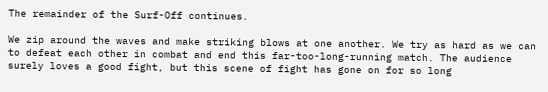The remainder of the Surf-Off continues.

We zip around the waves and make striking blows at one another. We try as hard as we can to defeat each other in combat and end this far-too-long-running match. The audience surely loves a good fight, but this scene of fight has gone on for so long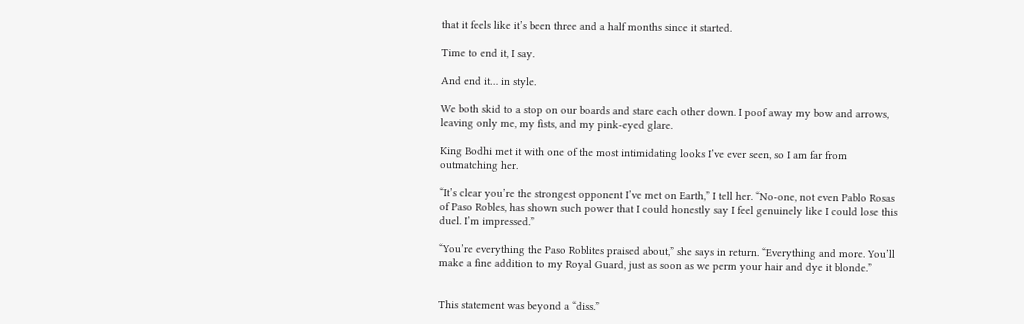that it feels like it’s been three and a half months since it started.

Time to end it, I say.

And end it… in style.

We both skid to a stop on our boards and stare each other down. I poof away my bow and arrows, leaving only me, my fists, and my pink-eyed glare.

King Bodhi met it with one of the most intimidating looks I’ve ever seen, so I am far from outmatching her.

“It’s clear you’re the strongest opponent I’ve met on Earth,” I tell her. “No-one, not even Pablo Rosas of Paso Robles, has shown such power that I could honestly say I feel genuinely like I could lose this duel. I’m impressed.”

“You’re everything the Paso Roblites praised about,” she says in return. “Everything and more. You’ll make a fine addition to my Royal Guard, just as soon as we perm your hair and dye it blonde.”


This statement was beyond a “diss.”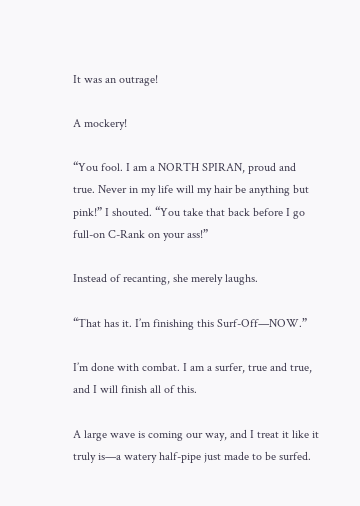It was an outrage!

A mockery!

“You fool. I am a NORTH SPIRAN, proud and true. Never in my life will my hair be anything but pink!” I shouted. “You take that back before I go full-on C-Rank on your ass!”

Instead of recanting, she merely laughs.

“That has it. I’m finishing this Surf-Off—NOW.”

I’m done with combat. I am a surfer, true and true, and I will finish all of this.

A large wave is coming our way, and I treat it like it truly is—a watery half-pipe just made to be surfed.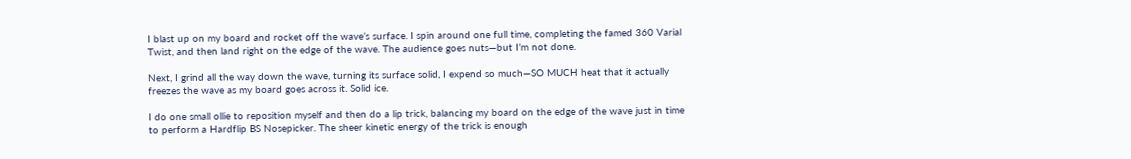I blast up on my board and rocket off the wave’s surface. I spin around one full time, completing the famed 360 Varial Twist, and then land right on the edge of the wave. The audience goes nuts—but I’m not done.

Next, I grind all the way down the wave, turning its surface solid, I expend so much—SO MUCH heat that it actually freezes the wave as my board goes across it. Solid ice.

I do one small ollie to reposition myself and then do a lip trick, balancing my board on the edge of the wave just in time to perform a Hardflip BS Nosepicker. The sheer kinetic energy of the trick is enough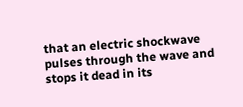that an electric shockwave pulses through the wave and stops it dead in its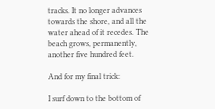tracks. It no longer advances towards the shore, and all the water ahead of it recedes. The beach grows, permanently, another five hundred feet.

And for my final trick:

I surf down to the bottom of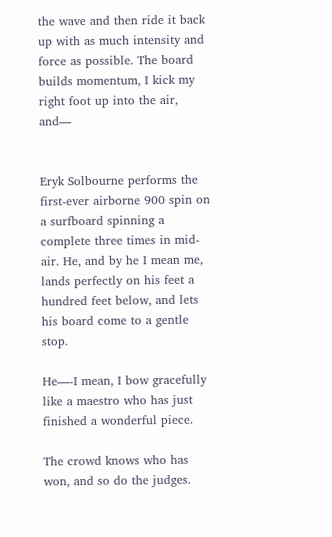the wave and then ride it back up with as much intensity and force as possible. The board builds momentum, I kick my right foot up into the air, and—


Eryk Solbourne performs the first-ever airborne 900 spin on a surfboard spinning a complete three times in mid-air. He, and by he I mean me, lands perfectly on his feet a hundred feet below, and lets his board come to a gentle stop.

He—-I mean, I bow gracefully like a maestro who has just finished a wonderful piece.

The crowd knows who has won, and so do the judges.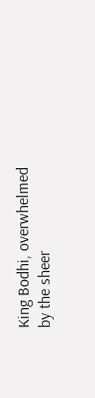King Bodhi, overwhelmed by the sheer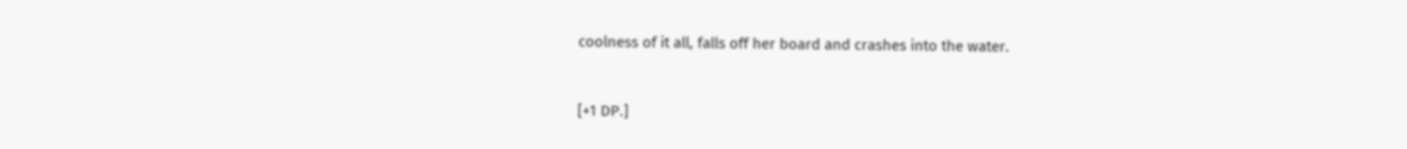coolness of it all, falls off her board and crashes into the water.


[+1 DP.]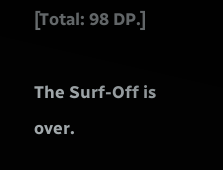[Total: 98 DP.]

The Surf-Off is over.